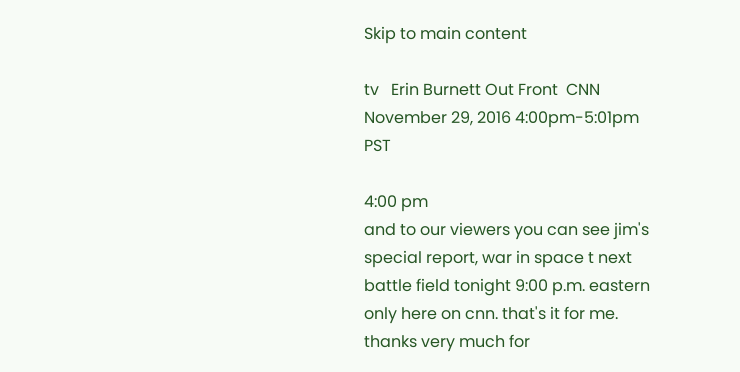Skip to main content

tv   Erin Burnett Out Front  CNN  November 29, 2016 4:00pm-5:01pm PST

4:00 pm
and to our viewers you can see jim's special report, war in space t next battle field tonight 9:00 p.m. eastern only here on cnn. that's it for me. thanks very much for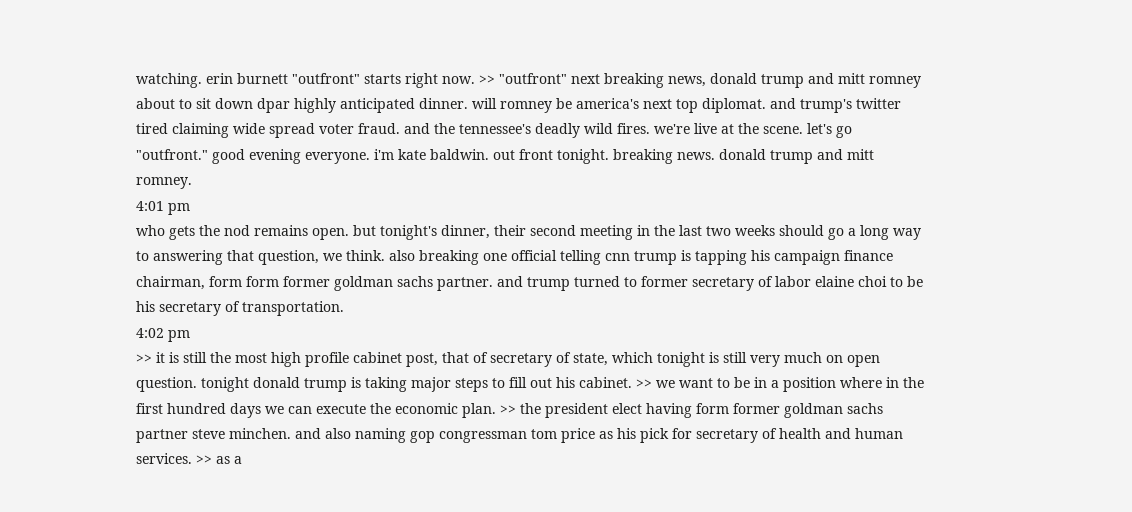watching. erin burnett "outfront" starts right now. >> "outfront" next breaking news, donald trump and mitt romney about to sit down dpar highly anticipated dinner. will romney be america's next top diplomat. and trump's twitter tired claiming wide spread voter fraud. and the tennessee's deadly wild fires. we're live at the scene. let's go "outfront." good evening everyone. i'm kate baldwin. out front tonight. breaking news. donald trump and mitt romney.
4:01 pm
who gets the nod remains open. but tonight's dinner, their second meeting in the last two weeks should go a long way to answering that question, we think. also breaking one official telling cnn trump is tapping his campaign finance chairman, form form former goldman sachs partner. and trump turned to former secretary of labor elaine choi to be his secretary of transportation.
4:02 pm
>> it is still the most high profile cabinet post, that of secretary of state, which tonight is still very much on open question. tonight donald trump is taking major steps to fill out his cabinet. >> we want to be in a position where in the first hundred days we can execute the economic plan. >> the president elect having form former goldman sachs partner steve minchen. and also naming gop congressman tom price as his pick for secretary of health and human services. >> as a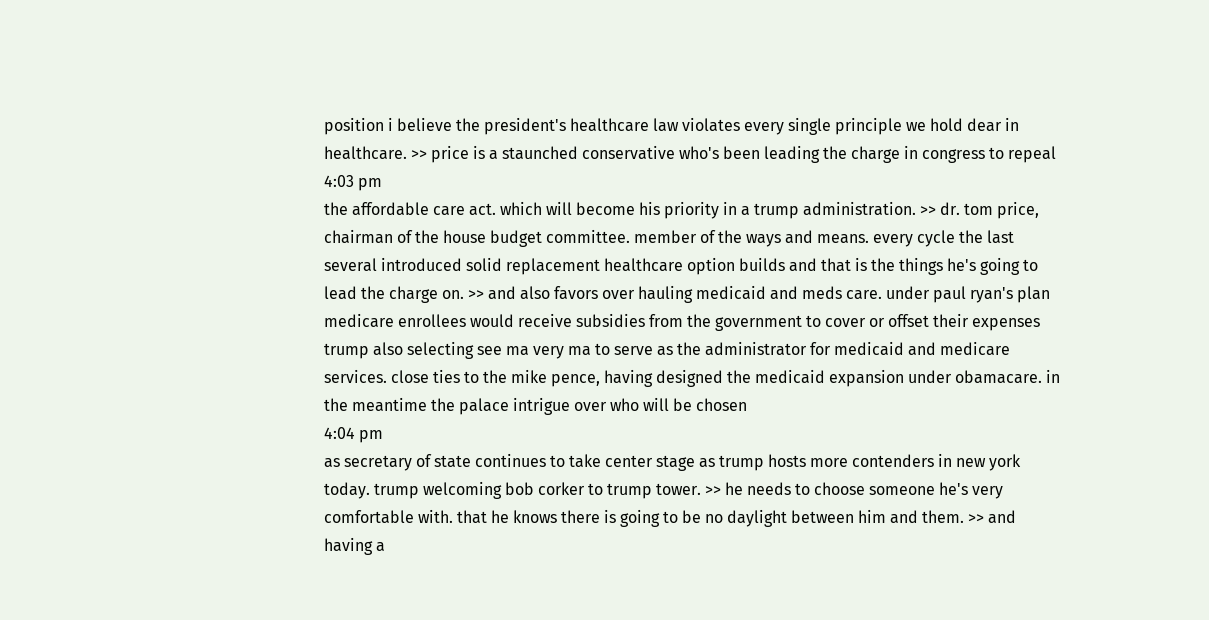position i believe the president's healthcare law violates every single principle we hold dear in healthcare. >> price is a staunched conservative who's been leading the charge in congress to repeal
4:03 pm
the affordable care act. which will become his priority in a trump administration. >> dr. tom price, chairman of the house budget committee. member of the ways and means. every cycle the last several introduced solid replacement healthcare option builds and that is the things he's going to lead the charge on. >> and also favors over hauling medicaid and meds care. under paul ryan's plan medicare enrollees would receive subsidies from the government to cover or offset their expenses trump also selecting see ma very ma to serve as the administrator for medicaid and medicare services. close ties to the mike pence, having designed the medicaid expansion under obamacare. in the meantime the palace intrigue over who will be chosen
4:04 pm
as secretary of state continues to take center stage as trump hosts more contenders in new york today. trump welcoming bob corker to trump tower. >> he needs to choose someone he's very comfortable with. that he knows there is going to be no daylight between him and them. >> and having a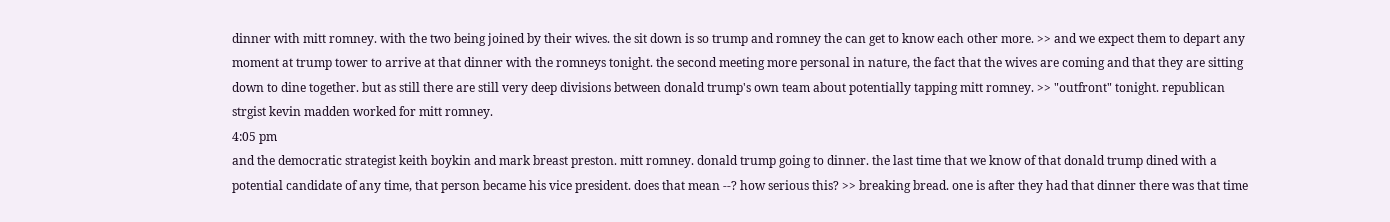dinner with mitt romney. with the two being joined by their wives. the sit down is so trump and romney the can get to know each other more. >> and we expect them to depart any moment at trump tower to arrive at that dinner with the romneys tonight. the second meeting more personal in nature, the fact that the wives are coming and that they are sitting down to dine together. but as still there are still very deep divisions between donald trump's own team about potentially tapping mitt romney. >> "outfront" tonight. republican strgist kevin madden worked for mitt romney.
4:05 pm
and the democratic strategist keith boykin and mark breast preston. mitt romney. donald trump going to dinner. the last time that we know of that donald trump dined with a potential candidate of any time, that person became his vice president. does that mean --? how serious this? >> breaking bread. one is after they had that dinner there was that time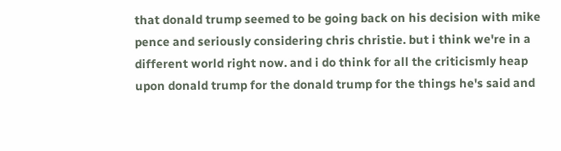that donald trump seemed to be going back on his decision with mike pence and seriously considering chris christie. but i think we're in a different world right now. and i do think for all the criticismly heap upon donald trump for the donald trump for the things he's said and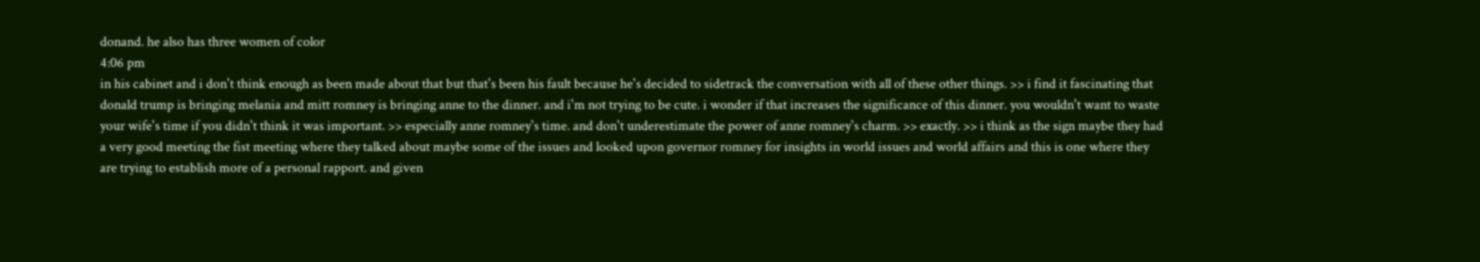donand. he also has three women of color
4:06 pm
in his cabinet and i don't think enough as been made about that but that's been his fault because he's decided to sidetrack the conversation with all of these other things. >> i find it fascinating that donald trump is bringing melania and mitt romney is bringing anne to the dinner. and i'm not trying to be cute. i wonder if that increases the significance of this dinner. you wouldn't want to waste your wife's time if you didn't think it was important. >> especially anne romney's time. and don't underestimate the power of anne romney's charm. >> exactly. >> i think as the sign maybe they had a very good meeting the fist meeting where they talked about maybe some of the issues and looked upon governor romney for insights in world issues and world affairs and this is one where they are trying to establish more of a personal rapport. and given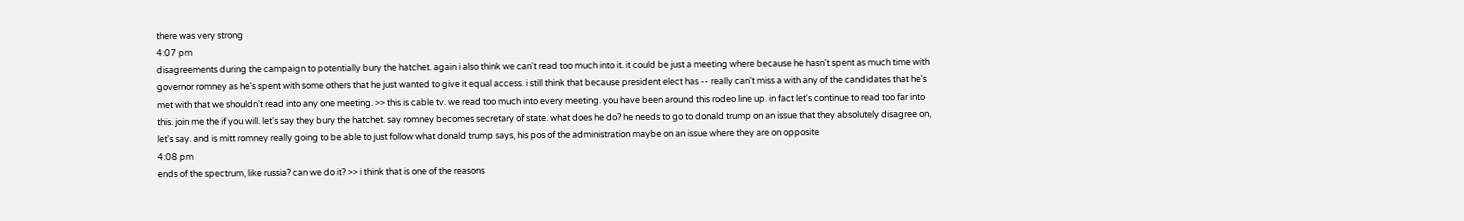there was very strong
4:07 pm
disagreements during the campaign to potentially bury the hatchet. again i also think we can't read too much into it. it could be just a meeting where because he hasn't spent as much time with governor romney as he's spent with some others that he just wanted to give it equal access. i still think that because president elect has -- really can't miss a with any of the candidates that he's met with that we shouldn't read into any one meeting. >> this is cable tv. we read too much into every meeting. you have been around this rodeo line up. in fact let's continue to read too far into this. join me the if you will. let's say they bury the hatchet. say romney becomes secretary of state. what does he do? he needs to go to donald trump on an issue that they absolutely disagree on, let's say. and is mitt romney really going to be able to just follow what donald trump says, his pos of the administration maybe on an issue where they are on opposite
4:08 pm
ends of the spectrum, like russia? can we do it? >> i think that is one of the reasons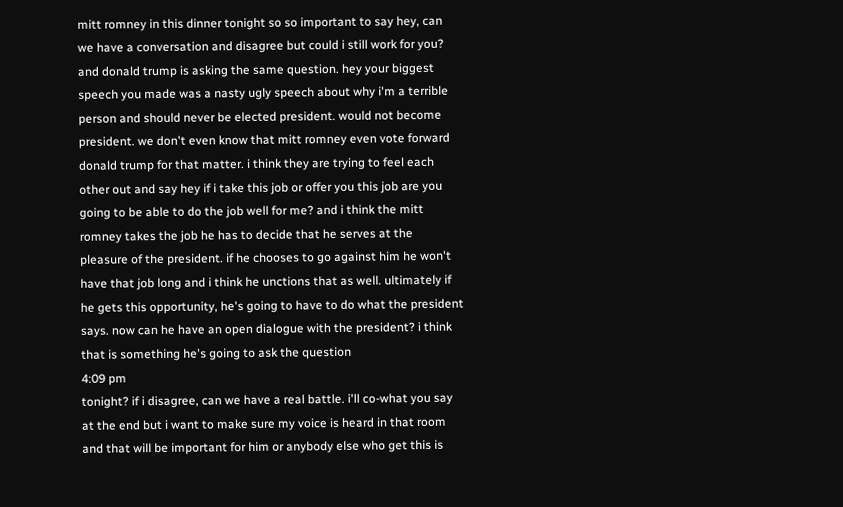mitt romney in this dinner tonight so so important to say hey, can we have a conversation and disagree but could i still work for you? and donald trump is asking the same question. hey your biggest speech you made was a nasty ugly speech about why i'm a terrible person and should never be elected president. would not become president. we don't even know that mitt romney even vote forward donald trump for that matter. i think they are trying to feel each other out and say hey if i take this job or offer you this job are you going to be able to do the job well for me? and i think the mitt romney takes the job he has to decide that he serves at the pleasure of the president. if he chooses to go against him he won't have that job long and i think he unctions that as well. ultimately if he gets this opportunity, he's going to have to do what the president says. now can he have an open dialogue with the president? i think that is something he's going to ask the question
4:09 pm
tonight? if i disagree, can we have a real battle. i'll co-what you say at the end but i want to make sure my voice is heard in that room and that will be important for him or anybody else who get this is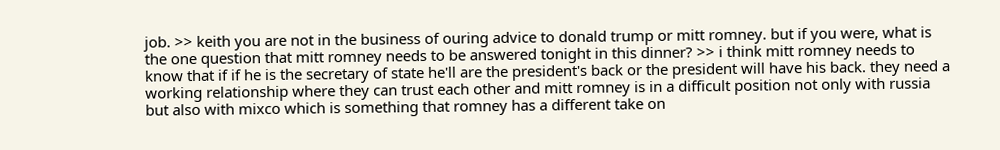job. >> keith you are not in the business of ouring advice to donald trump or mitt romney. but if you were, what is the one question that mitt romney needs to be answered tonight in this dinner? >> i think mitt romney needs to know that if if he is the secretary of state he'll are the president's back or the president will have his back. they need a working relationship where they can trust each other and mitt romney is in a difficult position not only with russia but also with mixco which is something that romney has a different take on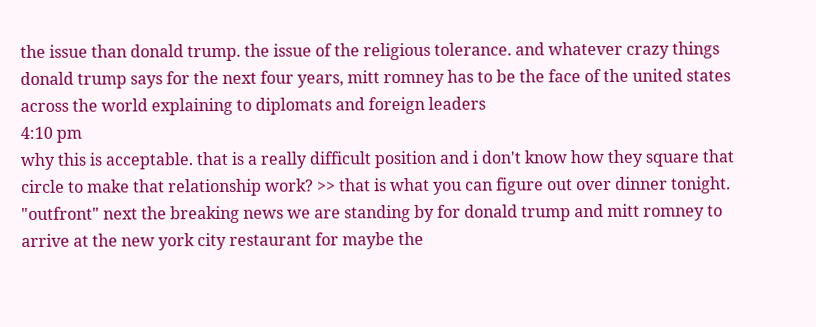the issue than donald trump. the issue of the religious tolerance. and whatever crazy things donald trump says for the next four years, mitt romney has to be the face of the united states across the world explaining to diplomats and foreign leaders
4:10 pm
why this is acceptable. that is a really difficult position and i don't know how they square that circle to make that relationship work? >> that is what you can figure out over dinner tonight. "outfront" next the breaking news we are standing by for donald trump and mitt romney to arrive at the new york city restaurant for maybe the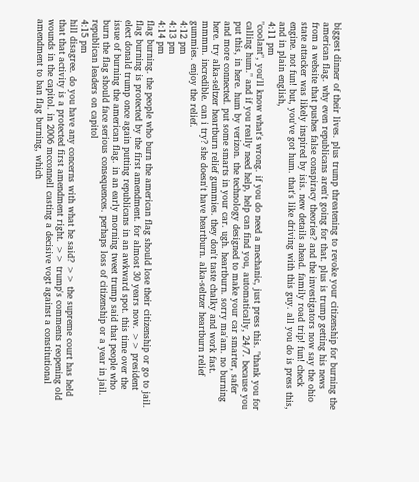biggest dinner of their lives. plus trump threatening to revoke your citizenship for burning the american flag. why even republicans aren't going for that. plus is trump getting his news from a website that pushes false conspiracy theories? and the investigators now say the ohio state attacker was likely inspired by isis. new details ahead. family road trip! fun! check engine. not fun! but, you've got hum. that's like driving with this guy. all you do is press this, and in plain english,
4:11 pm
"coolant", you'll know what's wrong. if you do need a mechanic, just press this. "thank you for calling hum." and if you really need help, help can find you, automatically, 24/7. because you put this, in here. hum by verizon. the technology designed to make your car smarter, safer and more connected. put some smarts in your car. ugh. heartburn. sorry ma'am. no burning here. try alka-seltzer heartburn relief gummies. they don't taste chalky and work fast. mmmm. incredible. can i try? she doesn't have heartburn. alka-seltzer heartburn relief gummies. enjoy the relief.
4:12 pm
4:13 pm
4:14 pm
flag burning. the people who burn the american flag should lose their citizenship or go to jail. flag burning is protected by the first amendment. for almost 30 years now. >> president elect donald trump once again putting republicans in an awkward spot. this time over the issue of burning the american flag. in an early morning tweet trump said that people who burn the flag should face serious consequences. perhaps loss of citizenship or a year in jail. republican leaders on capitol
4:15 pm
hill disagree. do you have any concerns with what he said? >> the supreme court has held that that activity is a protected first amendment right. >> trump's comments reopening old wounds in the capitol. in 2006 mcconnell casting a decisive vogt against a constitutional amendment to ban flag burning, which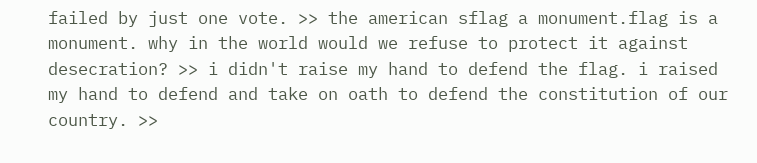failed by just one vote. >> the american sflag a monument.flag is a monument. why in the world would we refuse to protect it against desecration? >> i didn't raise my hand to defend the flag. i raised my hand to defend and take on oath to defend the constitution of our country. >>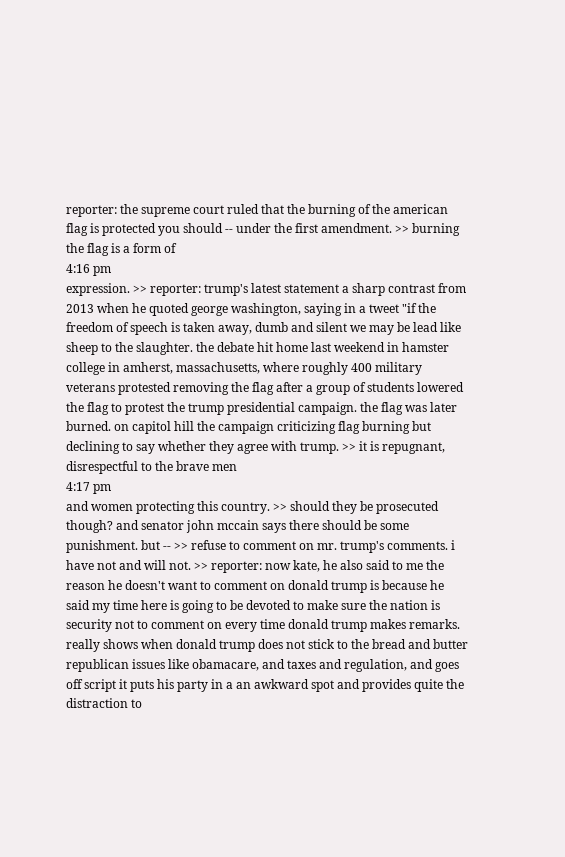reporter: the supreme court ruled that the burning of the american flag is protected you should -- under the first amendment. >> burning the flag is a form of
4:16 pm
expression. >> reporter: trump's latest statement a sharp contrast from 2013 when he quoted george washington, saying in a tweet "if the freedom of speech is taken away, dumb and silent we may be lead like sheep to the slaughter. the debate hit home last weekend in hamster college in amherst, massachusetts, where roughly 400 military veterans protested removing the flag after a group of students lowered the flag to protest the trump presidential campaign. the flag was later burned. on capitol hill the campaign criticizing flag burning but declining to say whether they agree with trump. >> it is repugnant, disrespectful to the brave men
4:17 pm
and women protecting this country. >> should they be prosecuted though? and senator john mccain says there should be some punishment. but -- >> refuse to comment on mr. trump's comments. i have not and will not. >> reporter: now kate, he also said to me the reason he doesn't want to comment on donald trump is because he said my time here is going to be devoted to make sure the nation is security not to comment on every time donald trump makes remarks. really shows when donald trump does not stick to the bread and butter republican issues like obamacare, and taxes and regulation, and goes off script it puts his party in a an awkward spot and provides quite the distraction to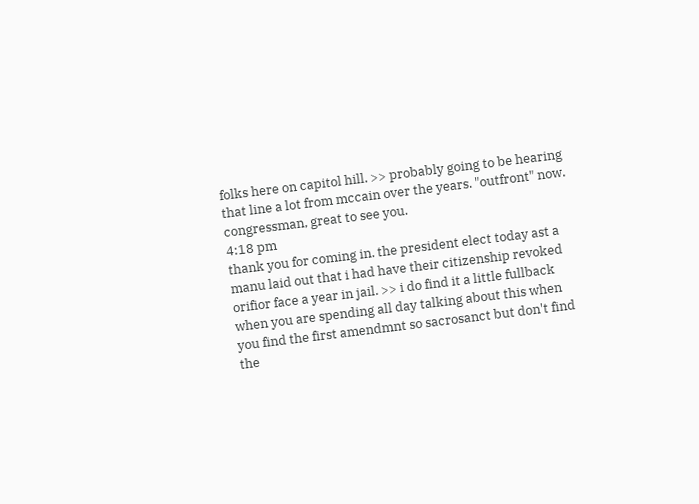folks here on capitol hill. >> probably going to be hearing that line a lot from mccain over the years. "outfront" now. congressman, great to see you.
4:18 pm
thank you for coming in. the president elect today ast a manu laid out that i had have their citizenship revoked orifior face a year in jail. >> i do find it a little fullback when you are spending all day talking about this when you find the first amendmnt so sacrosanct but don't find the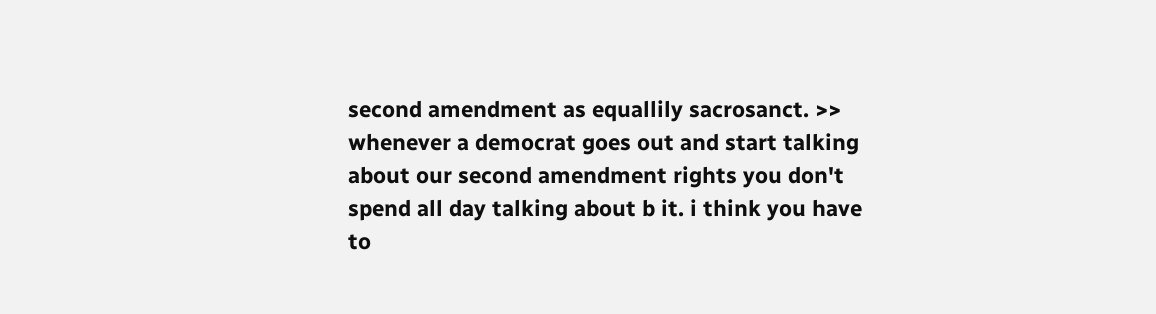second amendment as equallily sacrosanct. >> whenever a democrat goes out and start talking about our second amendment rights you don't spend all day talking about b it. i think you have to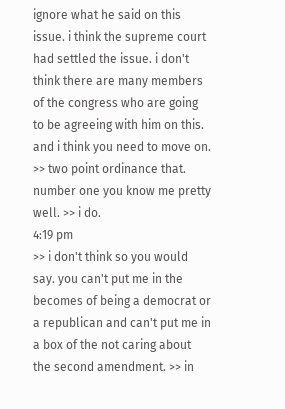ignore what he said on this issue. i think the supreme court had settled the issue. i don't think there are many members of the congress who are going to be agreeing with him on this. and i think you need to move on. >> two point ordinance that. number one you know me pretty well. >> i do.
4:19 pm
>> i don't think so you would say. you can't put me in the becomes of being a democrat or a republican and can't put me in a box of the not caring about the second amendment. >> in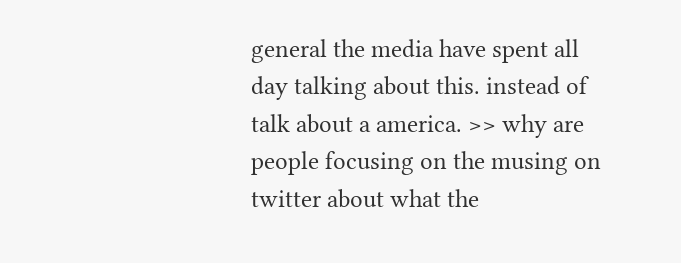general the media have spent all day talking about this. instead of talk about a america. >> why are people focusing on the musing on twitter about what the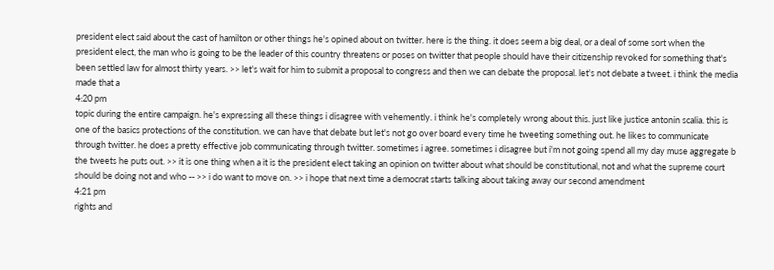president elect said about the cast of hamilton or other things he's opined about on twitter. here is the thing. it does seem a big deal, or a deal of some sort when the president elect, the man who is going to be the leader of this country threatens or poses on twitter that people should have their citizenship revoked for something that's been settled law for almost thirty years. >> let's wait for him to submit a proposal to congress and then we can debate the proposal. let's not debate a tweet. i think the media made that a
4:20 pm
topic during the entire campaign. he's expressing all these things i disagree with vehemently. i think he's completely wrong about this. just like justice antonin scalia. this is one of the basics protections of the constitution. we can have that debate but let's not go over board every time he tweeting something out. he likes to communicate through twitter. he does a pretty effective job communicating through twitter. sometimes i agree. sometimes i disagree but i'm not going spend all my day muse aggregate b the tweets he puts out. >> it is one thing when a it is the president elect taking an opinion on twitter about what should be constitutional, not and what the supreme court should be doing not and who -- >> i do want to move on. >> i hope that next time a democrat starts talking about taking away our second amendment
4:21 pm
rights and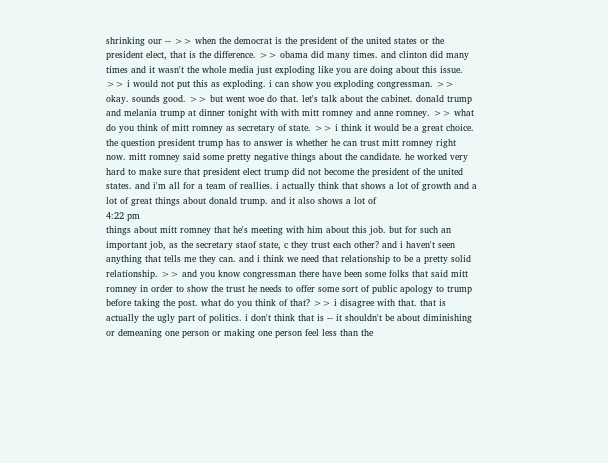shrinking our -- >> when the democrat is the president of the united states or the president elect, that is the difference. >> obama did many times. and clinton did many times and it wasn't the whole media just exploding like you are doing about this issue. >> i would not put this as exploding. i can show you exploding congressman. >> okay. sounds good. >> but went woe do that. let's talk about the cabinet. donald trump and melania trump at dinner tonight with with mitt romney and anne romney. >> what do you think of mitt romney as secretary of state. >> i think it would be a great choice. the question president trump has to answer is whether he can trust mitt romney right now. mitt romney said some pretty negative things about the candidate. he worked very hard to make sure that president elect trump did not become the president of the united states. and i'm all for a team of reallies. i actually think that shows a lot of growth and a lot of great things about donald trump. and it also shows a lot of
4:22 pm
things about mitt romney that he's meeting with him about this job. but for such an important job, as the secretary staof state, c they trust each other? and i haven't seen anything that tells me they can. and i think we need that relationship to be a pretty solid relationship. >> and you know congressman there have been some folks that said mitt romney in order to show the trust he needs to offer some sort of public apology to trump before taking the post. what do you think of that? >> i disagree with that. that is actually the ugly part of politics. i don't think that is -- it shouldn't be about diminishing or demeaning one person or making one person feel less than the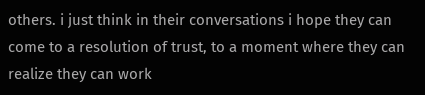others. i just think in their conversations i hope they can come to a resolution of trust, to a moment where they can realize they can work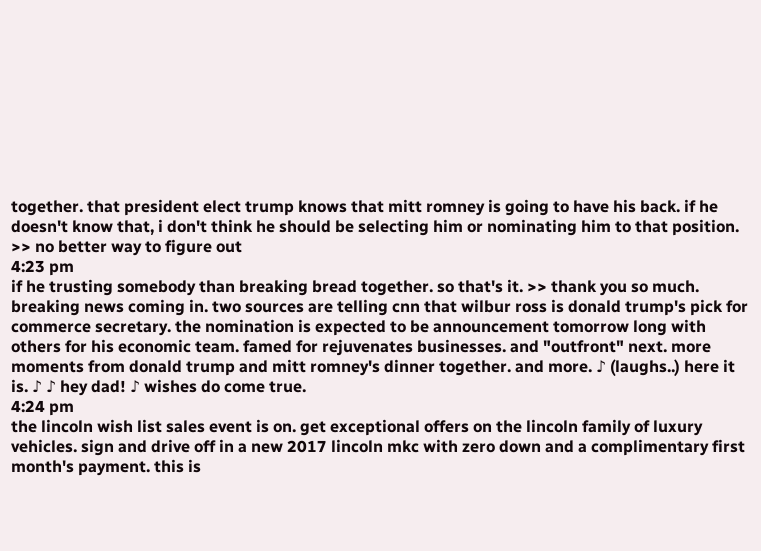together. that president elect trump knows that mitt romney is going to have his back. if he doesn't know that, i don't think he should be selecting him or nominating him to that position. >> no better way to figure out
4:23 pm
if he trusting somebody than breaking bread together. so that's it. >> thank you so much. breaking news coming in. two sources are telling cnn that wilbur ross is donald trump's pick for commerce secretary. the nomination is expected to be announcement tomorrow long with others for his economic team. famed for rejuvenates businesses. and "outfront" next. more moments from donald trump and mitt romney's dinner together. and more. ♪ (laughs..) here it is. ♪ ♪ hey dad! ♪ wishes do come true.
4:24 pm
the lincoln wish list sales event is on. get exceptional offers on the lincoln family of luxury vehicles. sign and drive off in a new 2017 lincoln mkc with zero down and a complimentary first month's payment. this is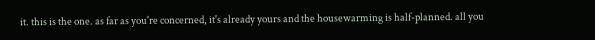it. this is the one. as far as you're concerned, it's already yours and the housewarming is half-planned. all you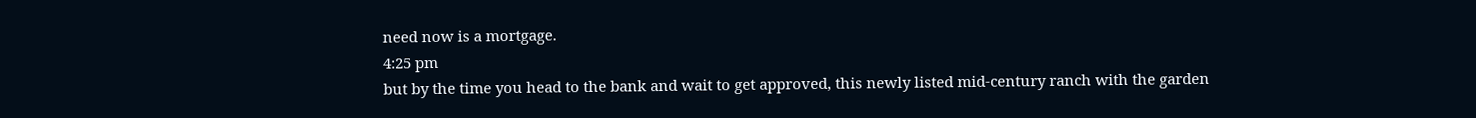need now is a mortgage.
4:25 pm
but by the time you head to the bank and wait to get approved, this newly listed mid-century ranch with the garden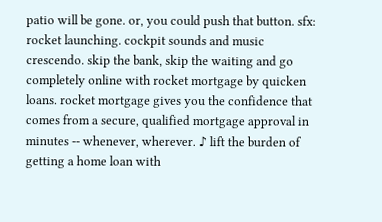patio will be gone. or, you could push that button. sfx: rocket launching. cockpit sounds and music crescendo. skip the bank, skip the waiting and go completely online with rocket mortgage by quicken loans. rocket mortgage gives you the confidence that comes from a secure, qualified mortgage approval in minutes -- whenever, wherever. ♪ lift the burden of getting a home loan with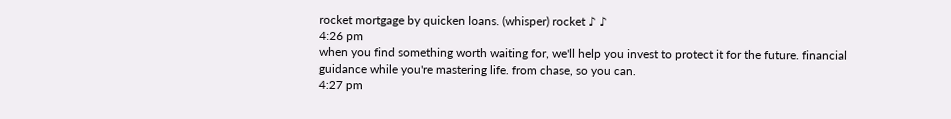rocket mortgage by quicken loans. (whisper) rocket ♪ ♪
4:26 pm
when you find something worth waiting for, we'll help you invest to protect it for the future. financial guidance while you're mastering life. from chase, so you can.
4:27 pm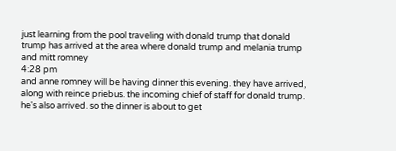just learning from the pool traveling with donald trump that donald trump has arrived at the area where donald trump and melania trump and mitt romney
4:28 pm
and anne romney will be having dinner this evening. they have arrived, along with reince priebus. the incoming chief of staff for donald trump. he's also arrived. so the dinner is about to get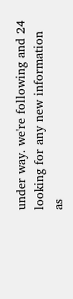under way. we're following and 24 looking for any new information as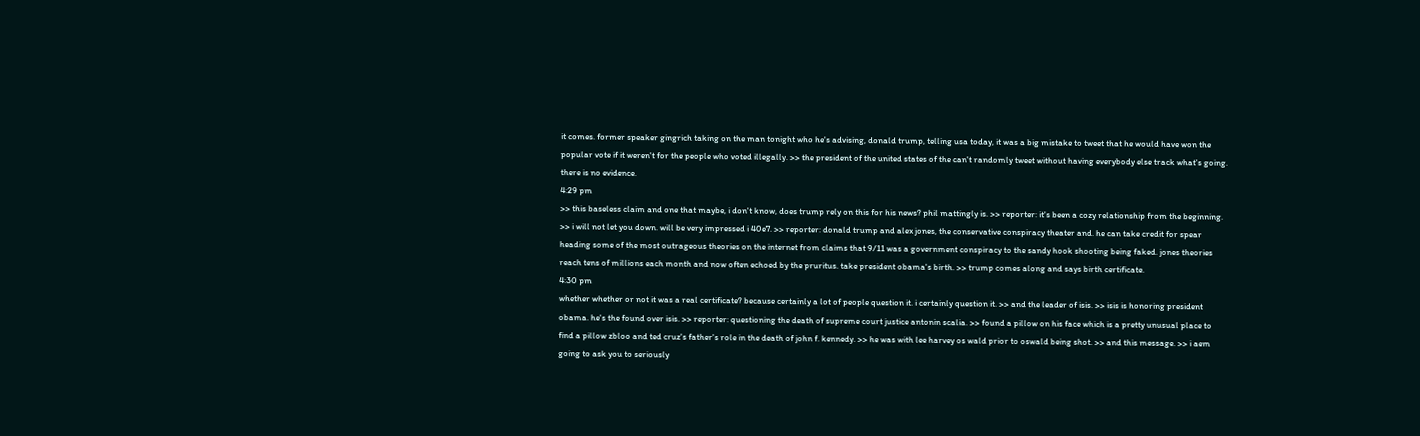it comes. former speaker gingrich taking on the man tonight who he's advising, donald trump, telling usa today, it was a big mistake to tweet that he would have won the popular vote if it weren't for the people who voted illegally. >> the president of the united states of the can't randomly tweet without having everybody else track what's going. there is no evidence.
4:29 pm
>> this baseless claim and one that maybe, i don't know, does trump rely on this for his news? phil mattingly is. >> reporter: it's been a cozy relationship from the beginning. >> i will not let you down. will be very impressed i 40e7. >> reporter: donald trump and alex jones, the conservative conspiracy theater and. he can take credit for spear heading some of the most outrageous theories on the internet from claims that 9/11 was a government conspiracy to the sandy hook shooting being faked. jones theories reach tens of millions each month and now often echoed by the pruritus. take president obama's birth. >> trump comes along and says birth certificate.
4:30 pm
whether whether or not it was a real certificate? because certainly a lot of people question it. i certainly question it. >> and the leader of isis. >> isis is honoring president obama. he's the found over isis. >> reporter: questioning the death of supreme court justice antonin scalia. >> found a pillow on his face which is a pretty unusual place to find a pillow zbloo and ted cruz's father's role in the death of john f. kennedy. >> he was with lee harvey os wald prior to oswald being shot. >> and this message. >> i aem going to ask you to seriously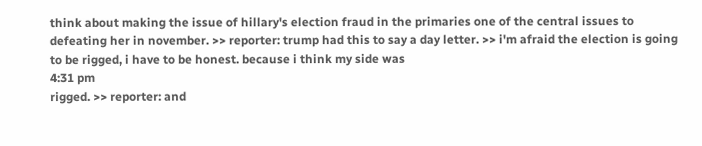think about making the issue of hillary's election fraud in the primaries one of the central issues to defeating her in november. >> reporter: trump had this to say a day letter. >> i'm afraid the election is going to be rigged, i have to be honest. because i think my side was
4:31 pm
rigged. >> reporter: and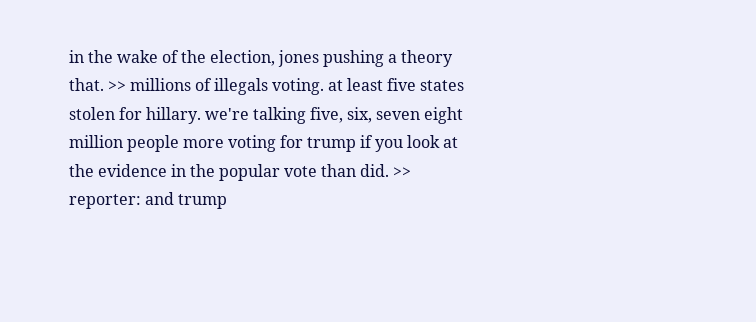in the wake of the election, jones pushing a theory that. >> millions of illegals voting. at least five states stolen for hillary. we're talking five, six, seven eight million people more voting for trump if you look at the evidence in the popular vote than did. >> reporter: and trump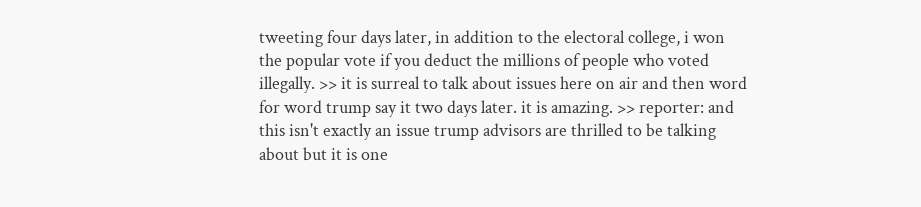tweeting four days later, in addition to the electoral college, i won the popular vote if you deduct the millions of people who voted illegally. >> it is surreal to talk about issues here on air and then word for word trump say it two days later. it is amazing. >> reporter: and this isn't exactly an issue trump advisors are thrilled to be talking about but it is one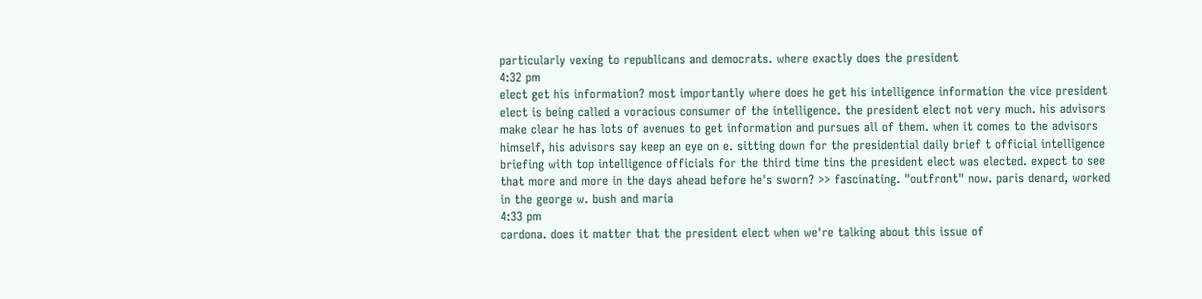particularly vexing to republicans and democrats. where exactly does the president
4:32 pm
elect get his information? most importantly where does he get his intelligence information the vice president elect is being called a voracious consumer of the intelligence. the president elect not very much. his advisors make clear he has lots of avenues to get information and pursues all of them. when it comes to the advisors himself, his advisors say keep an eye on e. sitting down for the presidential daily brief t official intelligence briefing with top intelligence officials for the third time tins the president elect was elected. expect to see that more and more in the days ahead before he's sworn? >> fascinating. "outfront" now. paris denard, worked in the george w. bush and maria
4:33 pm
cardona. does it matter that the president elect when we're talking about this issue of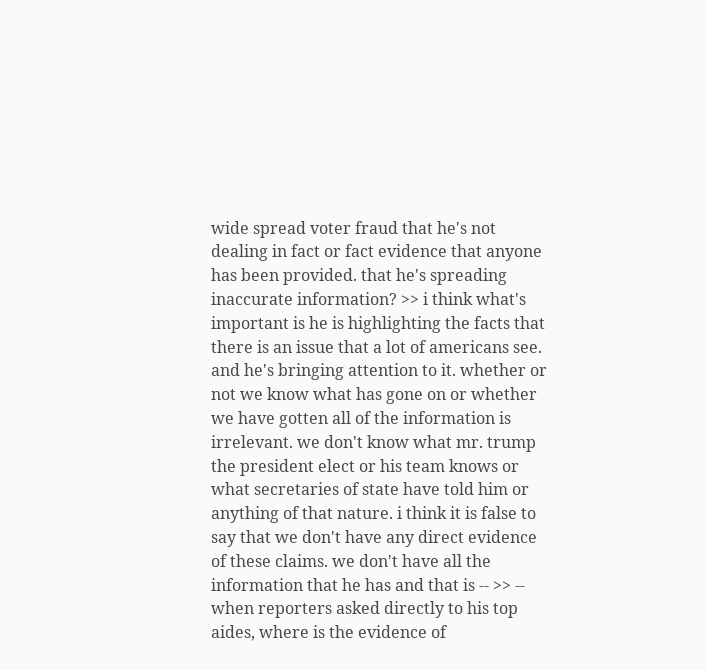wide spread voter fraud that he's not dealing in fact or fact evidence that anyone has been provided. that he's spreading inaccurate information? >> i think what's important is he is highlighting the facts that there is an issue that a lot of americans see. and he's bringing attention to it. whether or not we know what has gone on or whether we have gotten all of the information is irrelevant. we don't know what mr. trump the president elect or his team knows or what secretaries of state have told him or anything of that nature. i think it is false to say that we don't have any direct evidence of these claims. we don't have all the information that he has and that is -- >> -- when reporters asked directly to his top aides, where is the evidence of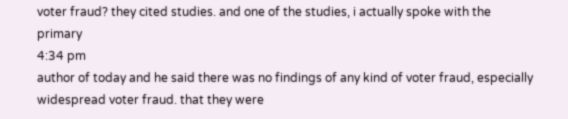voter fraud? they cited studies. and one of the studies, i actually spoke with the primary
4:34 pm
author of today and he said there was no findings of any kind of voter fraud, especially widespread voter fraud. that they were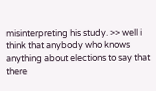misinterpreting his study. >> well i think that anybody who knows anything about elections to say that there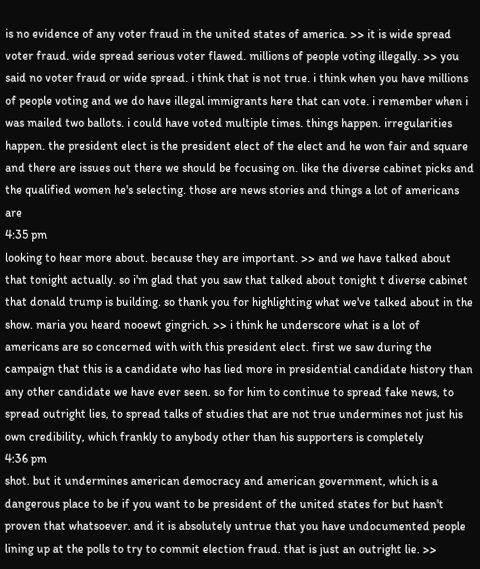is no evidence of any voter fraud in the united states of america. >> it is wide spread voter fraud. wide spread serious voter flawed. millions of people voting illegally. >> you said no voter fraud or wide spread. i think that is not true. i think when you have millions of people voting and we do have illegal immigrants here that can vote. i remember when i was mailed two ballots. i could have voted multiple times. things happen. irregularities happen. the president elect is the president elect of the elect and he won fair and square and there are issues out there we should be focusing on. like the diverse cabinet picks and the qualified women he's selecting. those are news stories and things a lot of americans are
4:35 pm
looking to hear more about. because they are important. >> and we have talked about that tonight actually. so i'm glad that you saw that talked about tonight t diverse cabinet that donald trump is building. so thank you for highlighting what we've talked about in the show. maria you heard nooewt gingrich. >> i think he underscore what is a lot of americans are so concerned with with this president elect. first we saw during the campaign that this is a candidate who has lied more in presidential candidate history than any other candidate we have ever seen. so for him to continue to spread fake news, to spread outright lies, to spread talks of studies that are not true undermines not just his own credibility, which frankly to anybody other than his supporters is completely
4:36 pm
shot. but it undermines american democracy and american government, which is a dangerous place to be if you want to be president of the united states for but hasn't proven that whatsoever. and it is absolutely untrue that you have undocumented people lining up at the polls to try to commit election fraud. that is just an outright lie. >>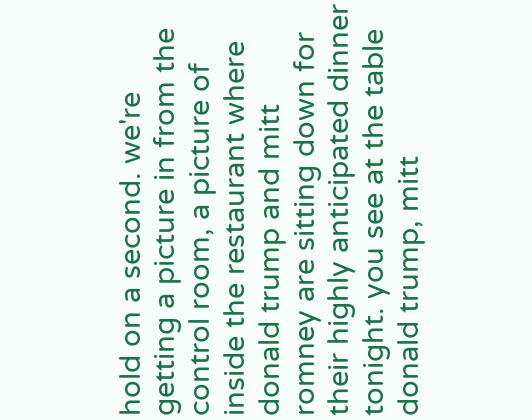hold on a second. we're getting a picture in from the control room, a picture of inside the restaurant where donald trump and mitt romney are sitting down for their highly anticipated dinner tonight. you see at the table donald trump, mitt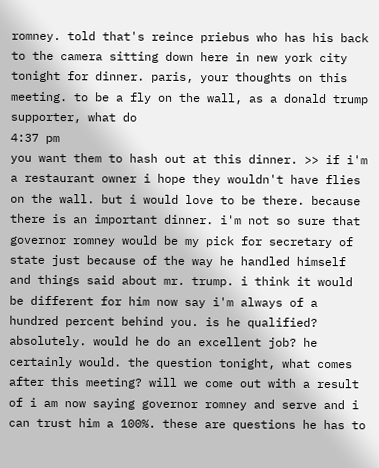romney. told that's reince priebus who has his back to the camera sitting down here in new york city tonight for dinner. paris, your thoughts on this meeting. to be a fly on the wall, as a donald trump supporter, what do
4:37 pm
you want them to hash out at this dinner. >> if i'm a restaurant owner i hope they wouldn't have flies on the wall. but i would love to be there. because there is an important dinner. i'm not so sure that governor romney would be my pick for secretary of state just because of the way he handled himself and things said about mr. trump. i think it would be different for him now say i'm always of a hundred percent behind you. is he qualified? absolutely. would he do an excellent job? he certainly would. the question tonight, what comes after this meeting? will we come out with a result of i am now saying governor romney and serve and i can trust him a 100%. these are questions he has to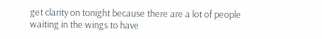get clarity on tonight because there are a lot of people waiting in the wings to have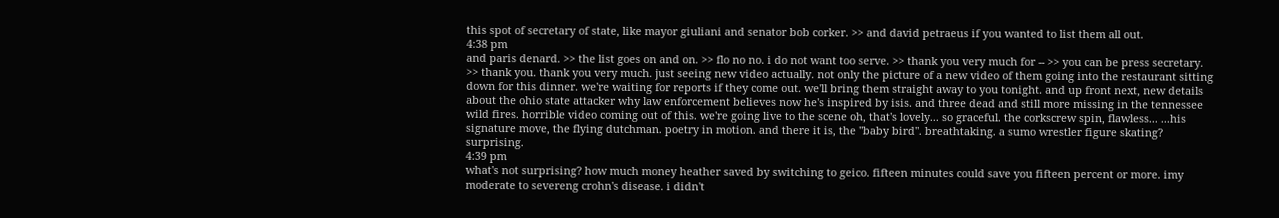this spot of secretary of state, like mayor giuliani and senator bob corker. >> and david petraeus if you wanted to list them all out.
4:38 pm
and paris denard. >> the list goes on and on. >> flo no no. i do not want too serve. >> thank you very much for -- >> you can be press secretary. >> thank you. thank you very much. just seeing new video actually. not only the picture of a new video of them going into the restaurant sitting down for this dinner. we're waiting for reports if they come out. we'll bring them straight away to you tonight. and up front next, new details about the ohio state attacker why law enforcement believes now he's inspired by isis. and three dead and still more missing in the tennessee wild fires. horrible video coming out of this. we're going live to the scene oh, that's lovely... so graceful. the corkscrew spin, flawless... ...his signature move, the flying dutchman. poetry in motion. and there it is, the "baby bird". breathtaking. a sumo wrestler figure skating? surprising.
4:39 pm
what's not surprising? how much money heather saved by switching to geico. fifteen minutes could save you fifteen percent or more. imy moderate to severeng crohn's disease. i didn't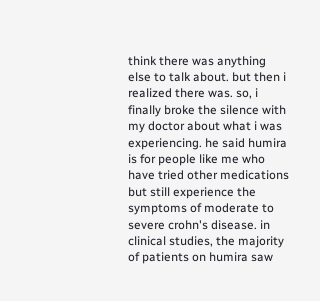think there was anything else to talk about. but then i realized there was. so, i finally broke the silence with my doctor about what i was experiencing. he said humira is for people like me who have tried other medications but still experience the symptoms of moderate to severe crohn's disease. in clinical studies, the majority of patients on humira saw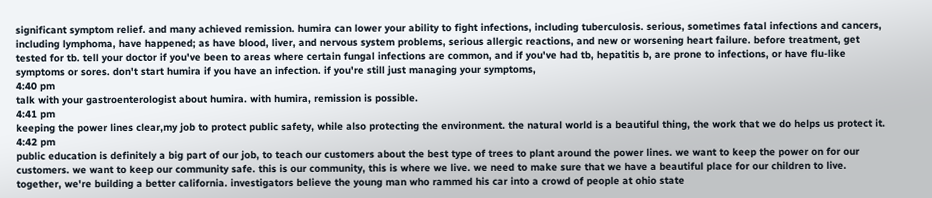significant symptom relief. and many achieved remission. humira can lower your ability to fight infections, including tuberculosis. serious, sometimes fatal infections and cancers, including lymphoma, have happened; as have blood, liver, and nervous system problems, serious allergic reactions, and new or worsening heart failure. before treatment, get tested for tb. tell your doctor if you've been to areas where certain fungal infections are common, and if you've had tb, hepatitis b, are prone to infections, or have flu-like symptoms or sores. don't start humira if you have an infection. if you're still just managing your symptoms,
4:40 pm
talk with your gastroenterologist about humira. with humira, remission is possible.
4:41 pm
keeping the power lines clear,my job to protect public safety, while also protecting the environment. the natural world is a beautiful thing, the work that we do helps us protect it.
4:42 pm
public education is definitely a big part of our job, to teach our customers about the best type of trees to plant around the power lines. we want to keep the power on for our customers. we want to keep our community safe. this is our community, this is where we live. we need to make sure that we have a beautiful place for our children to live. together, we're building a better california. investigators believe the young man who rammed his car into a crowd of people at ohio state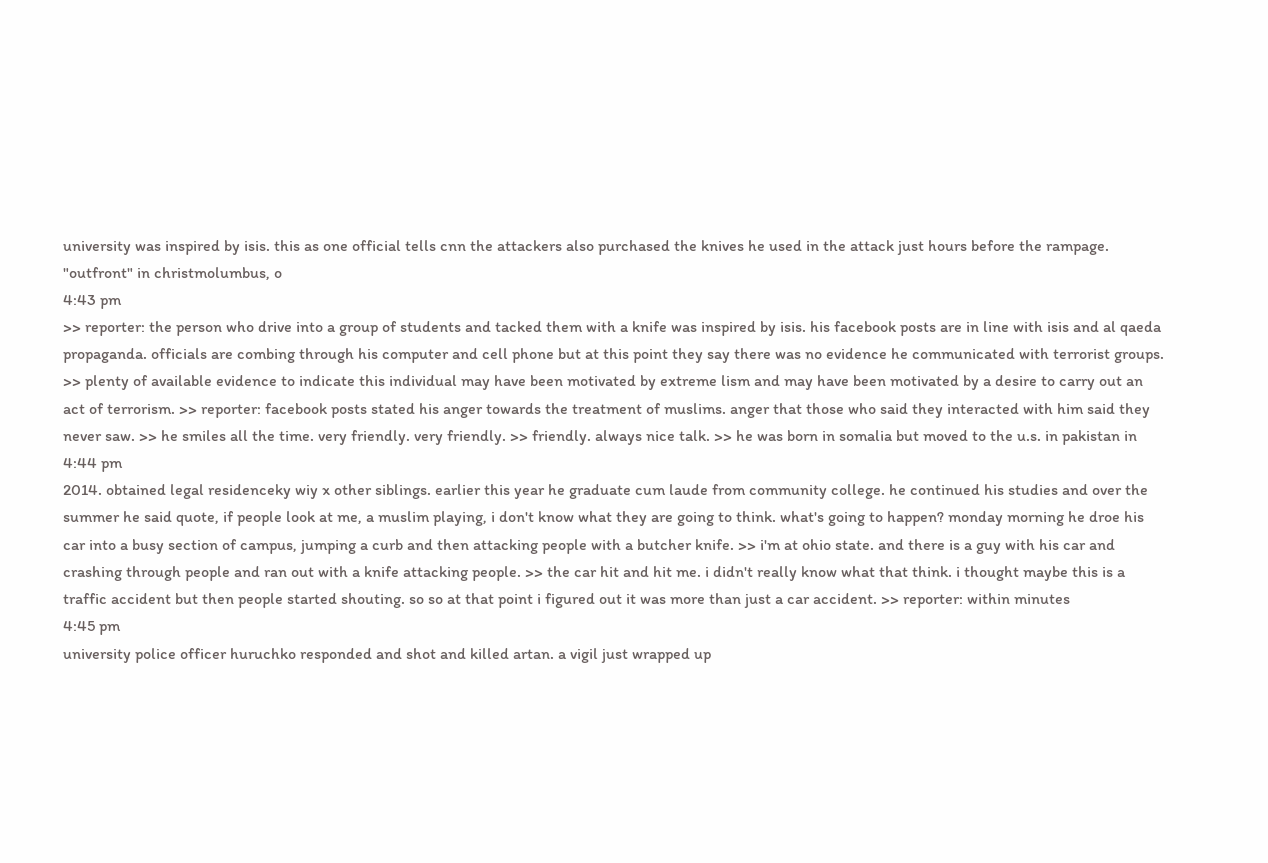university was inspired by isis. this as one official tells cnn the attackers also purchased the knives he used in the attack just hours before the rampage. "outfront" in christmolumbus, o
4:43 pm
>> reporter: the person who drive into a group of students and tacked them with a knife was inspired by isis. his facebook posts are in line with isis and al qaeda propaganda. officials are combing through his computer and cell phone but at this point they say there was no evidence he communicated with terrorist groups. >> plenty of available evidence to indicate this individual may have been motivated by extreme lism and may have been motivated by a desire to carry out an act of terrorism. >> reporter: facebook posts stated his anger towards the treatment of muslims. anger that those who said they interacted with him said they never saw. >> he smiles all the time. very friendly. very friendly. >> friendly. always nice talk. >> he was born in somalia but moved to the u.s. in pakistan in
4:44 pm
2014. obtained legal residenceky wiy x other siblings. earlier this year he graduate cum laude from community college. he continued his studies and over the summer he said quote, if people look at me, a muslim playing, i don't know what they are going to think. what's going to happen? monday morning he droe his car into a busy section of campus, jumping a curb and then attacking people with a butcher knife. >> i'm at ohio state. and there is a guy with his car and crashing through people and ran out with a knife attacking people. >> the car hit and hit me. i didn't really know what that think. i thought maybe this is a traffic accident but then people started shouting. so so at that point i figured out it was more than just a car accident. >> reporter: within minutes
4:45 pm
university police officer huruchko responded and shot and killed artan. a vigil just wrapped up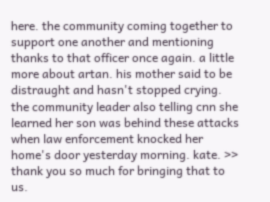here. the community coming together to support one another and mentioning thanks to that officer once again. a little more about artan. his mother said to be distraught and hasn't stopped crying. the community leader also telling cnn she learned her son was behind these attacks when law enforcement knocked her home's door yesterday morning. kate. >> thank you so much for bringing that to us.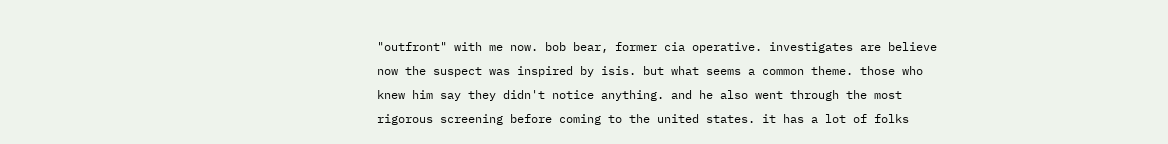"outfront" with me now. bob bear, former cia operative. investigates are believe now the suspect was inspired by isis. but what seems a common theme. those who knew him say they didn't notice anything. and he also went through the most rigorous screening before coming to the united states. it has a lot of folks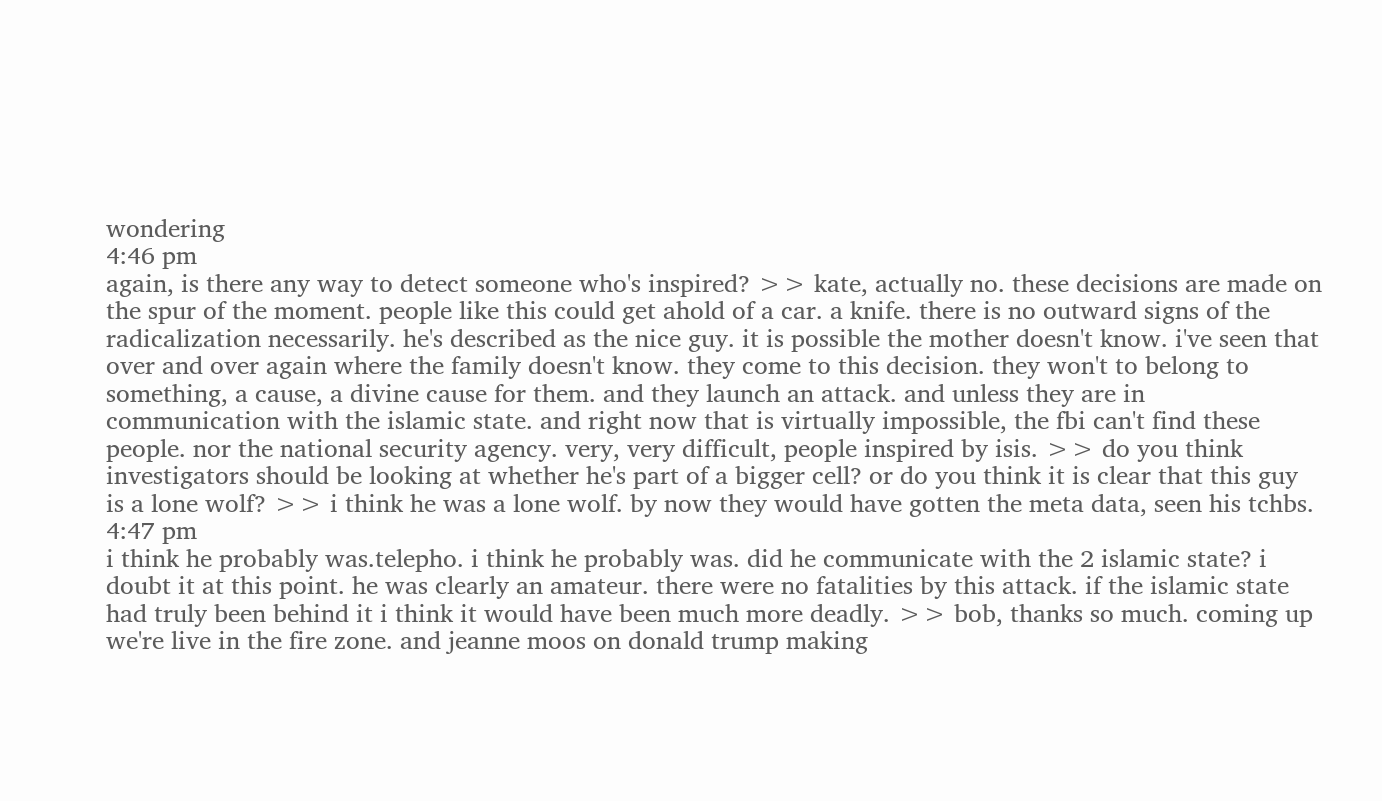wondering
4:46 pm
again, is there any way to detect someone who's inspired? >> kate, actually no. these decisions are made on the spur of the moment. people like this could get ahold of a car. a knife. there is no outward signs of the radicalization necessarily. he's described as the nice guy. it is possible the mother doesn't know. i've seen that over and over again where the family doesn't know. they come to this decision. they won't to belong to something, a cause, a divine cause for them. and they launch an attack. and unless they are in communication with the islamic state. and right now that is virtually impossible, the fbi can't find these people. nor the national security agency. very, very difficult, people inspired by isis. >> do you think investigators should be looking at whether he's part of a bigger cell? or do you think it is clear that this guy is a lone wolf? >> i think he was a lone wolf. by now they would have gotten the meta data, seen his tchbs.
4:47 pm
i think he probably was.telepho. i think he probably was. did he communicate with the 2 islamic state? i doubt it at this point. he was clearly an amateur. there were no fatalities by this attack. if the islamic state had truly been behind it i think it would have been much more deadly. >> bob, thanks so much. coming up we're live in the fire zone. and jeanne moos on donald trump making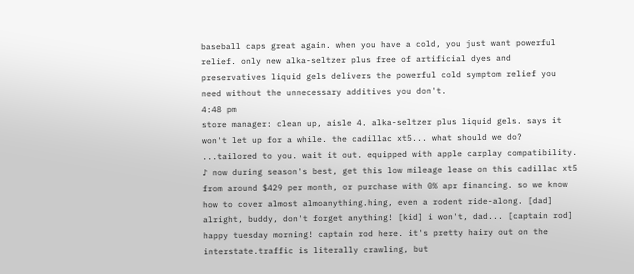baseball caps great again. when you have a cold, you just want powerful relief. only new alka-seltzer plus free of artificial dyes and preservatives liquid gels delivers the powerful cold symptom relief you need without the unnecessary additives you don't.
4:48 pm
store manager: clean up, aisle 4. alka-seltzer plus liquid gels. says it won't let up for a while. the cadillac xt5... what should we do? ...tailored to you. wait it out. equipped with apple carplay compatibility. ♪ now during season's best, get this low mileage lease on this cadillac xt5 from around $429 per month, or purchase with 0% apr financing. so we know how to cover almost almoanything.hing, even a rodent ride-along. [dad] alright, buddy, don't forget anything! [kid] i won't, dad... [captain rod] happy tuesday morning! captain rod here. it's pretty hairy out on the interstate.traffic is literally crawling, but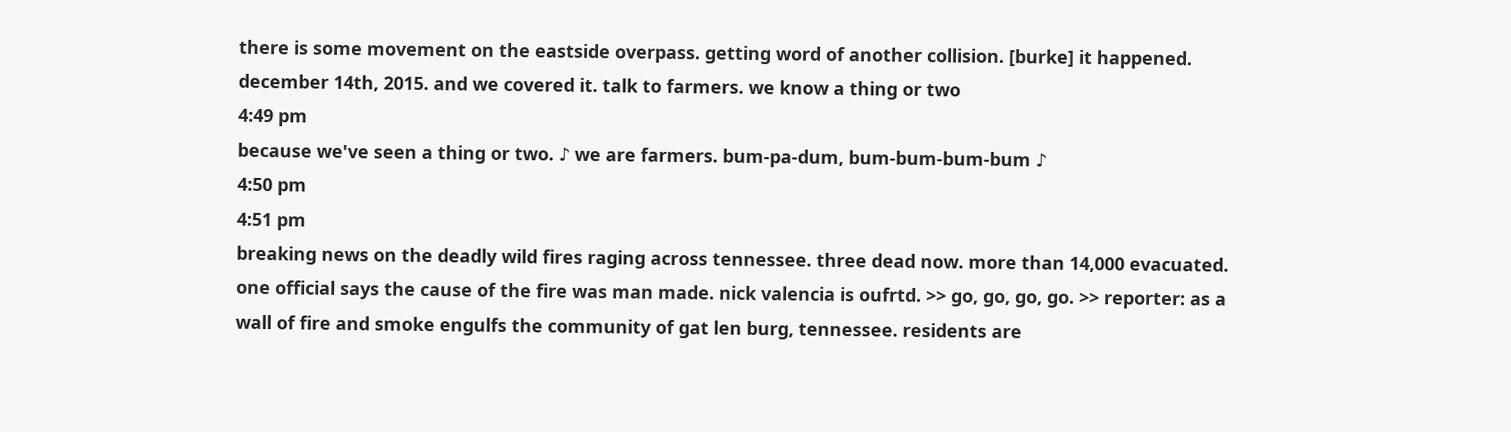there is some movement on the eastside overpass. getting word of another collision. [burke] it happened. december 14th, 2015. and we covered it. talk to farmers. we know a thing or two
4:49 pm
because we've seen a thing or two. ♪ we are farmers. bum-pa-dum, bum-bum-bum-bum ♪
4:50 pm
4:51 pm
breaking news on the deadly wild fires raging across tennessee. three dead now. more than 14,000 evacuated. one official says the cause of the fire was man made. nick valencia is oufrtd. >> go, go, go, go. >> reporter: as a wall of fire and smoke engulfs the community of gat len burg, tennessee. residents are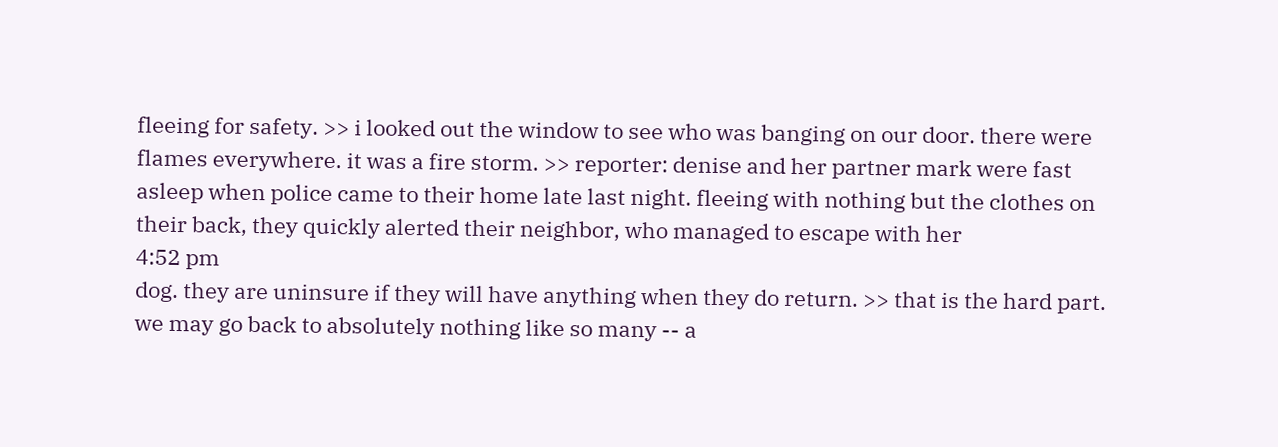fleeing for safety. >> i looked out the window to see who was banging on our door. there were flames everywhere. it was a fire storm. >> reporter: denise and her partner mark were fast asleep when police came to their home late last night. fleeing with nothing but the clothes on their back, they quickly alerted their neighbor, who managed to escape with her
4:52 pm
dog. they are uninsure if they will have anything when they do return. >> that is the hard part. we may go back to absolutely nothing like so many -- a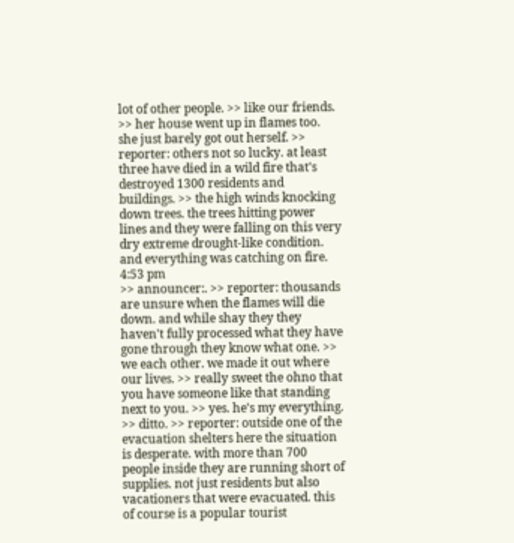lot of other people. >> like our friends. >> her house went up in flames too. she just barely got out herself. >> reporter: others not so lucky. at least three have died in a wild fire that's destroyed 1300 residents and buildings. >> the high winds knocking down trees. the trees hitting power lines and they were falling on this very dry extreme drought-like condition. and everything was catching on fire.
4:53 pm
>> announcer:. >> reporter: thousands are unsure when the flames will die down. and while shay they they haven't fully processed what they have gone through they know what one. >> we each other. we made it out where our lives. >> really sweet the ohno that you have someone like that standing next to you. >> yes. he's my everything. >> ditto. >> reporter: outside one of the evacuation shelters here the situation is desperate. with more than 700 people inside they are running short of supplies. not just residents but also vacationers that were evacuated. this of course is a popular tourist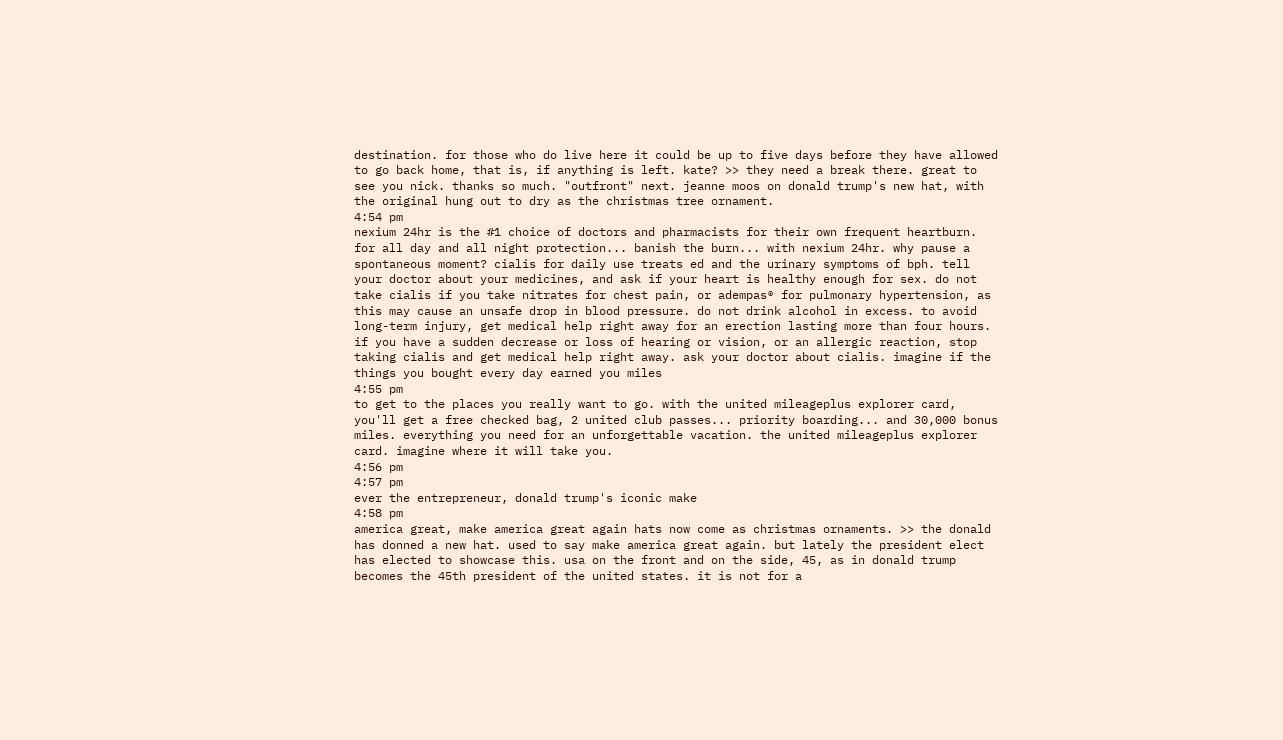destination. for those who do live here it could be up to five days before they have allowed to go back home, that is, if anything is left. kate? >> they need a break there. great to see you nick. thanks so much. "outfront" next. jeanne moos on donald trump's new hat, with the original hung out to dry as the christmas tree ornament.
4:54 pm
nexium 24hr is the #1 choice of doctors and pharmacists for their own frequent heartburn. for all day and all night protection... banish the burn... with nexium 24hr. why pause a spontaneous moment? cialis for daily use treats ed and the urinary symptoms of bph. tell your doctor about your medicines, and ask if your heart is healthy enough for sex. do not take cialis if you take nitrates for chest pain, or adempas® for pulmonary hypertension, as this may cause an unsafe drop in blood pressure. do not drink alcohol in excess. to avoid long-term injury, get medical help right away for an erection lasting more than four hours. if you have a sudden decrease or loss of hearing or vision, or an allergic reaction, stop taking cialis and get medical help right away. ask your doctor about cialis. imagine if the things you bought every day earned you miles
4:55 pm
to get to the places you really want to go. with the united mileageplus explorer card, you'll get a free checked bag, 2 united club passes... priority boarding... and 30,000 bonus miles. everything you need for an unforgettable vacation. the united mileageplus explorer card. imagine where it will take you.
4:56 pm
4:57 pm
ever the entrepreneur, donald trump's iconic make
4:58 pm
america great, make america great again hats now come as christmas ornaments. >> the donald has donned a new hat. used to say make america great again. but lately the president elect has elected to showcase this. usa on the front and on the side, 45, as in donald trump becomes the 45th president of the united states. it is not for a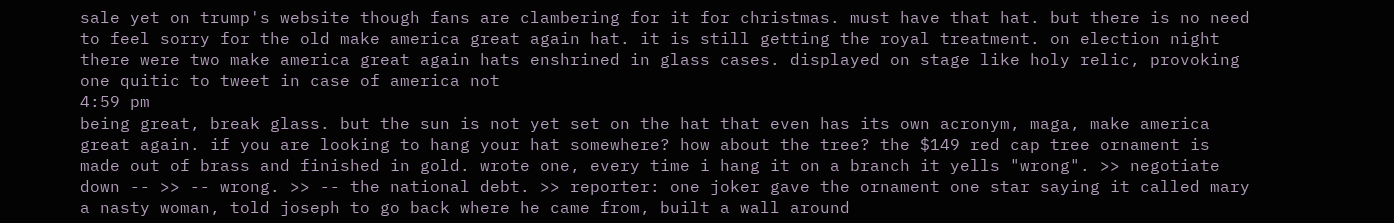sale yet on trump's website though fans are clambering for it for christmas. must have that hat. but there is no need to feel sorry for the old make america great again hat. it is still getting the royal treatment. on election night there were two make america great again hats enshrined in glass cases. displayed on stage like holy relic, provoking one quitic to tweet in case of america not
4:59 pm
being great, break glass. but the sun is not yet set on the hat that even has its own acronym, maga, make america great again. if you are looking to hang your hat somewhere? how about the tree? the $149 red cap tree ornament is made out of brass and finished in gold. wrote one, every time i hang it on a branch it yells "wrong". >> negotiate down -- >> -- wrong. >> -- the national debt. >> reporter: one joker gave the ornament one star saying it called mary a nasty woman, told joseph to go back where he came from, built a wall around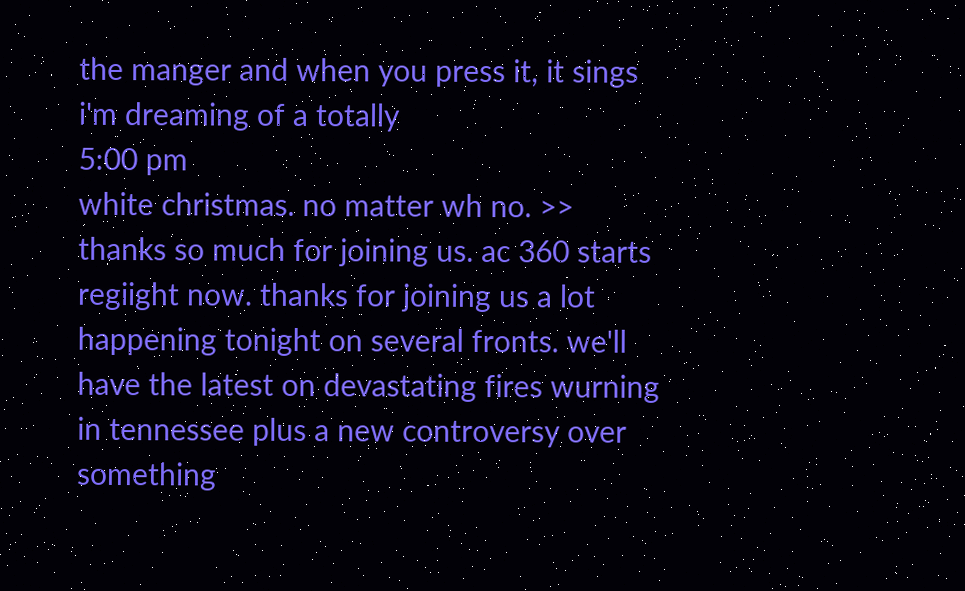the manger and when you press it, it sings i'm dreaming of a totally
5:00 pm
white christmas. no matter wh no. >> thanks so much for joining us. ac 360 starts regiight now. thanks for joining us a lot happening tonight on several fronts. we'll have the latest on devastating fires wurning in tennessee plus a new controversy over something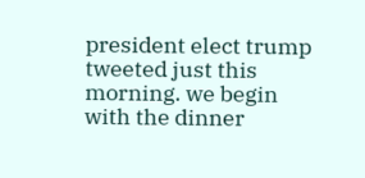president elect trump tweeted just this morning. we begin with the dinner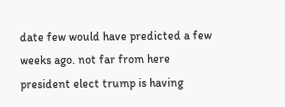date few would have predicted a few weeks ago. not far from here president elect trump is having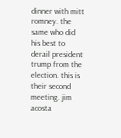dinner with mitt romney. the same who did his best to derail president trump from the election. this is their second meeting. jim acosta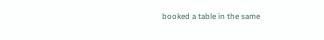booked a table in the same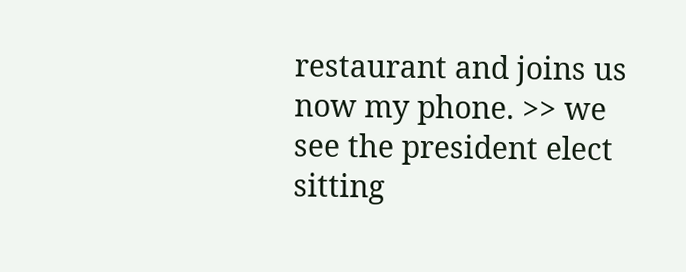restaurant and joins us now my phone. >> we see the president elect sitting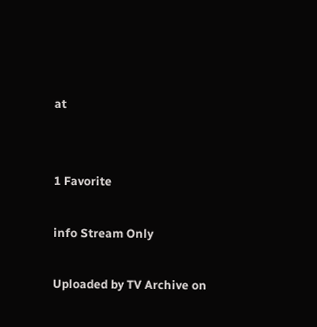at


1 Favorite

info Stream Only

Uploaded by TV Archive on